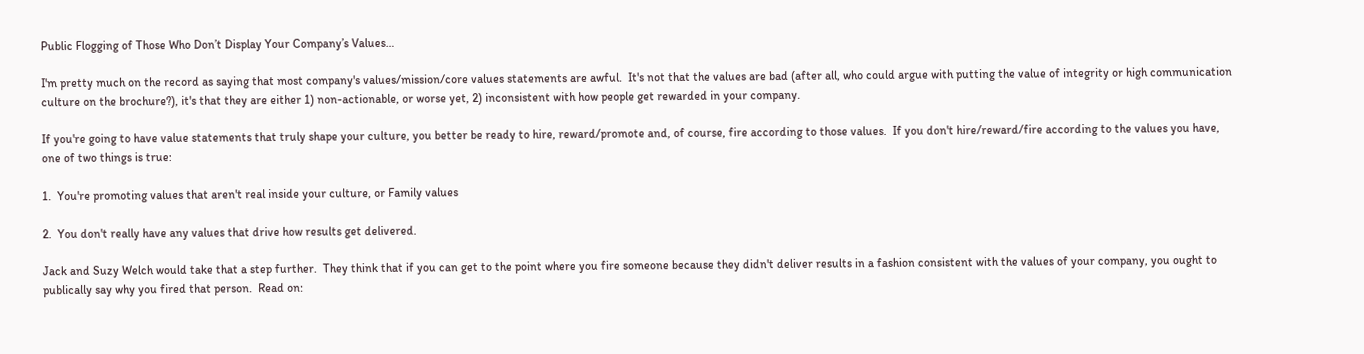Public Flogging of Those Who Don’t Display Your Company’s Values…

I'm pretty much on the record as saying that most company's values/mission/core values statements are awful.  It's not that the values are bad (after all, who could argue with putting the value of integrity or high communication culture on the brochure?), it's that they are either 1) non-actionable, or worse yet, 2) inconsistent with how people get rewarded in your company.

If you're going to have value statements that truly shape your culture, you better be ready to hire, reward/promote and, of course, fire according to those values.  If you don't hire/reward/fire according to the values you have, one of two things is true:

1.  You're promoting values that aren't real inside your culture, or Family values

2.  You don't really have any values that drive how results get delivered.

Jack and Suzy Welch would take that a step further.  They think that if you can get to the point where you fire someone because they didn't deliver results in a fashion consistent with the values of your company, you ought to publically say why you fired that person.  Read on: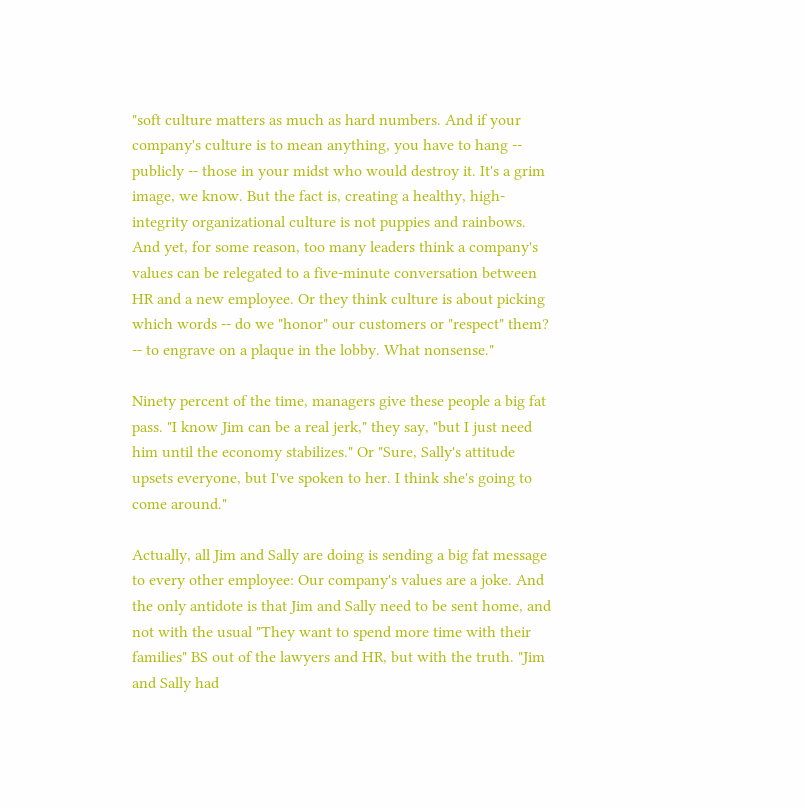"soft culture matters as much as hard numbers. And if your company's culture is to mean anything, you have to hang -- publicly -- those in your midst who would destroy it. It's a grim image, we know. But the fact is, creating a healthy, high-integrity organizational culture is not puppies and rainbows. And yet, for some reason, too many leaders think a company's values can be relegated to a five-minute conversation between HR and a new employee. Or they think culture is about picking which words -- do we "honor" our customers or "respect" them? -- to engrave on a plaque in the lobby. What nonsense."

Ninety percent of the time, managers give these people a big fat pass. "I know Jim can be a real jerk," they say, "but I just need him until the economy stabilizes." Or "Sure, Sally's attitude upsets everyone, but I've spoken to her. I think she's going to come around."

Actually, all Jim and Sally are doing is sending a big fat message to every other employee: Our company's values are a joke. And the only antidote is that Jim and Sally need to be sent home, and not with the usual "They want to spend more time with their families" BS out of the lawyers and HR, but with the truth. "Jim and Sally had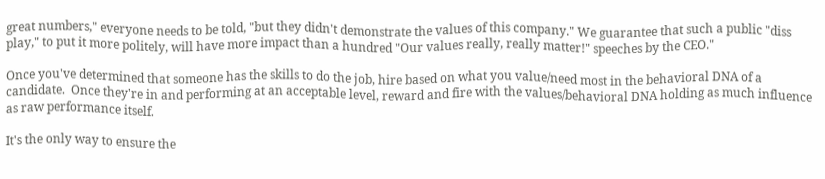great numbers," everyone needs to be told, "but they didn't demonstrate the values of this company." We guarantee that such a public "diss play," to put it more politely, will have more impact than a hundred "Our values really, really matter!" speeches by the CEO."

Once you've determined that someone has the skills to do the job, hire based on what you value/need most in the behavioral DNA of a candidate.  Once they're in and performing at an acceptable level, reward and fire with the values/behavioral DNA holding as much influence as raw performance itself.

It's the only way to ensure the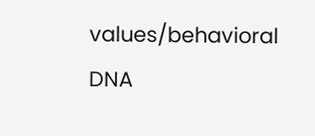values/behavioral DNA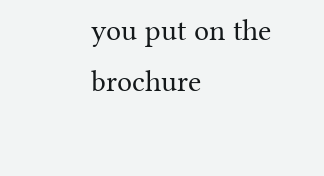you put on the brochure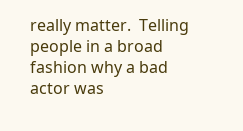really matter.  Telling people in a broad fashion why a bad actor was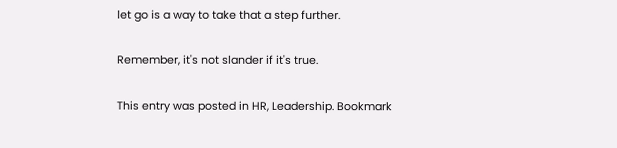let go is a way to take that a step further.

Remember, it's not slander if it's true.

This entry was posted in HR, Leadership. Bookmark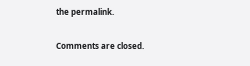the permalink.

Comments are closed.